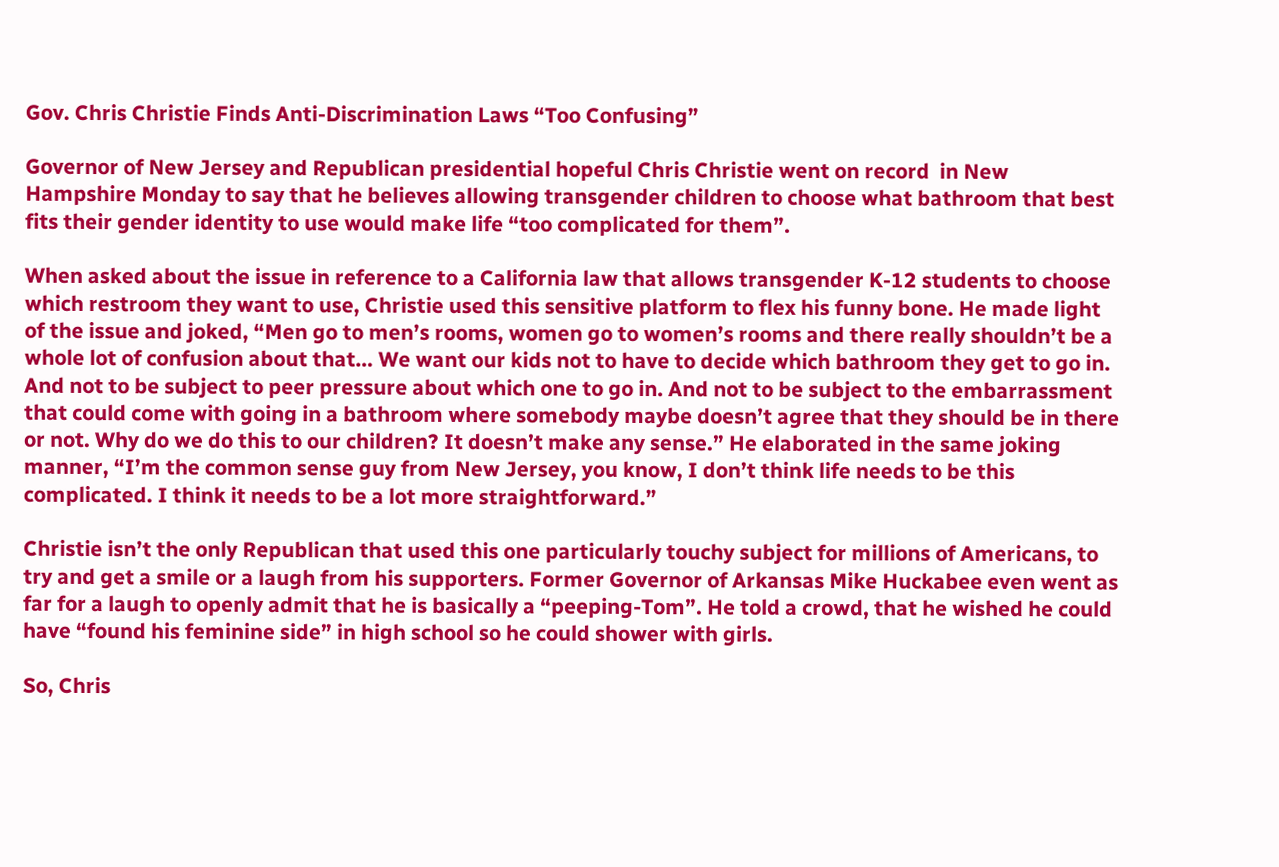Gov. Chris Christie Finds Anti-Discrimination Laws “Too Confusing”

Governor of New Jersey and Republican presidential hopeful Chris Christie went on record  in New Hampshire Monday to say that he believes allowing transgender children to choose what bathroom that best fits their gender identity to use would make life “too complicated for them”.

When asked about the issue in reference to a California law that allows transgender K-12 students to choose which restroom they want to use, Christie used this sensitive platform to flex his funny bone. He made light of the issue and joked, “Men go to men’s rooms, women go to women’s rooms and there really shouldn’t be a whole lot of confusion about that… We want our kids not to have to decide which bathroom they get to go in. And not to be subject to peer pressure about which one to go in. And not to be subject to the embarrassment that could come with going in a bathroom where somebody maybe doesn’t agree that they should be in there or not. Why do we do this to our children? It doesn’t make any sense.” He elaborated in the same joking manner, “I’m the common sense guy from New Jersey, you know, I don’t think life needs to be this complicated. I think it needs to be a lot more straightforward.”

Christie isn’t the only Republican that used this one particularly touchy subject for millions of Americans, to try and get a smile or a laugh from his supporters. Former Governor of Arkansas Mike Huckabee even went as far for a laugh to openly admit that he is basically a “peeping-Tom”. He told a crowd, that he wished he could have “found his feminine side” in high school so he could shower with girls.

So, Chris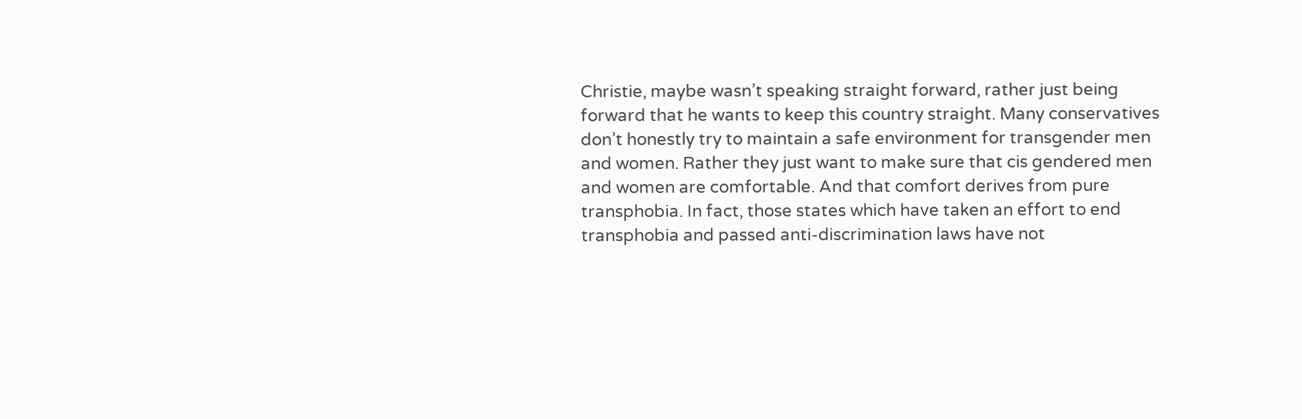Christie, maybe wasn’t speaking straight forward, rather just being forward that he wants to keep this country straight. Many conservatives don’t honestly try to maintain a safe environment for transgender men and women. Rather they just want to make sure that cis gendered men and women are comfortable. And that comfort derives from pure transphobia. In fact, those states which have taken an effort to end transphobia and passed anti-discrimination laws have not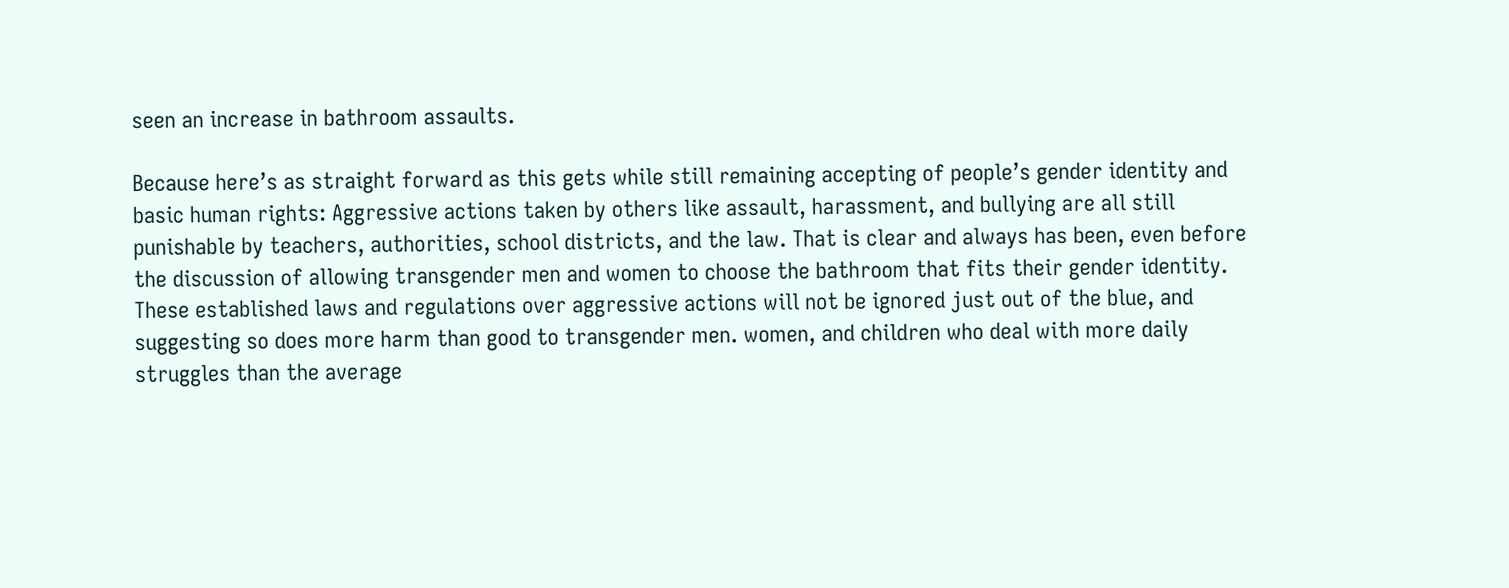seen an increase in bathroom assaults.

Because here’s as straight forward as this gets while still remaining accepting of people’s gender identity and basic human rights: Aggressive actions taken by others like assault, harassment, and bullying are all still punishable by teachers, authorities, school districts, and the law. That is clear and always has been, even before the discussion of allowing transgender men and women to choose the bathroom that fits their gender identity. These established laws and regulations over aggressive actions will not be ignored just out of the blue, and suggesting so does more harm than good to transgender men. women, and children who deal with more daily struggles than the average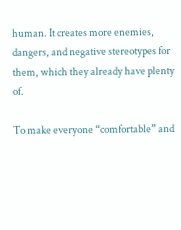human. It creates more enemies, dangers, and negative stereotypes for them, which they already have plenty of.

To make everyone “comfortable” and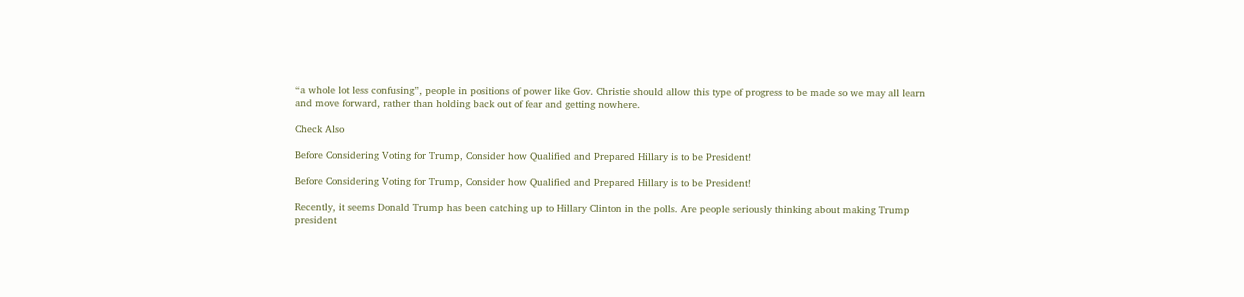“a whole lot less confusing”, people in positions of power like Gov. Christie should allow this type of progress to be made so we may all learn and move forward, rather than holding back out of fear and getting nowhere.

Check Also

Before Considering Voting for Trump, Consider how Qualified and Prepared Hillary is to be President!

Before Considering Voting for Trump, Consider how Qualified and Prepared Hillary is to be President!

Recently, it seems Donald Trump has been catching up to Hillary Clinton in the polls. Are people seriously thinking about making Trump president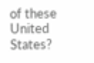of these United States?